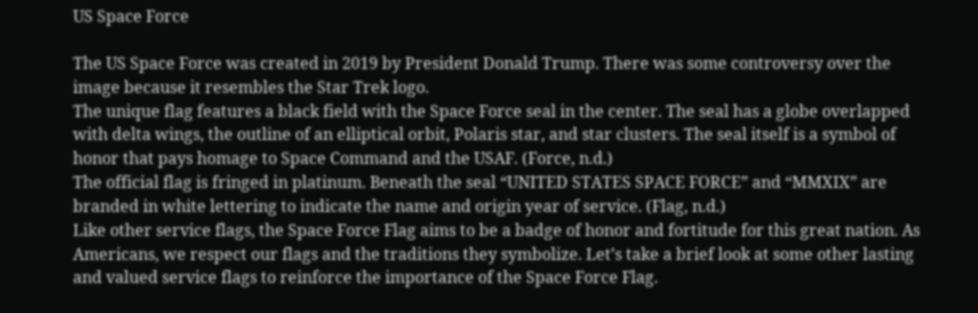US Space Force

The US Space Force was created in 2019 by President Donald Trump. There was some controversy over the image because it resembles the Star Trek logo.
The unique flag features a black field with the Space Force seal in the center. The seal has a globe overlapped with delta wings, the outline of an elliptical orbit, Polaris star, and star clusters. The seal itself is a symbol of honor that pays homage to Space Command and the USAF. (Force, n.d.)
The official flag is fringed in platinum. Beneath the seal “UNITED STATES SPACE FORCE” and “MMXIX” are branded in white lettering to indicate the name and origin year of service. (Flag, n.d.)
Like other service flags, the Space Force Flag aims to be a badge of honor and fortitude for this great nation. As Americans, we respect our flags and the traditions they symbolize. Let’s take a brief look at some other lasting and valued service flags to reinforce the importance of the Space Force Flag.